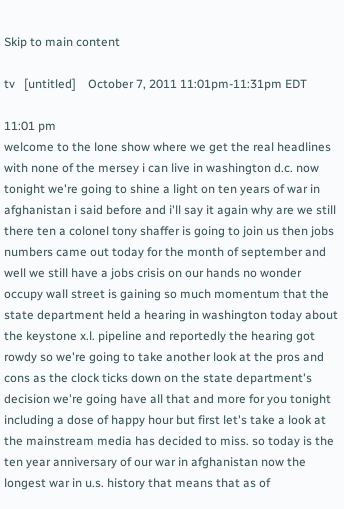Skip to main content

tv   [untitled]    October 7, 2011 11:01pm-11:31pm EDT

11:01 pm
welcome to the lone show where we get the real headlines with none of the mersey i can live in washington d.c. now tonight we're going to shine a light on ten years of war in afghanistan i said before and i'll say it again why are we still there ten a colonel tony shaffer is going to join us then jobs numbers came out today for the month of september and well we still have a jobs crisis on our hands no wonder occupy wall street is gaining so much momentum that the state department held a hearing in washington today about the keystone x.l. pipeline and reportedly the hearing got rowdy so we're going to take another look at the pros and cons as the clock ticks down on the state department's decision we're going have all that and more for you tonight including a dose of happy hour but first let's take a look at the mainstream media has decided to miss. so today is the ten year anniversary of our war in afghanistan now the longest war in u.s. history that means that as of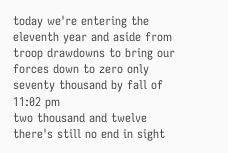today we're entering the eleventh year and aside from troop drawdowns to bring our forces down to zero only seventy thousand by fall of
11:02 pm
two thousand and twelve there's still no end in sight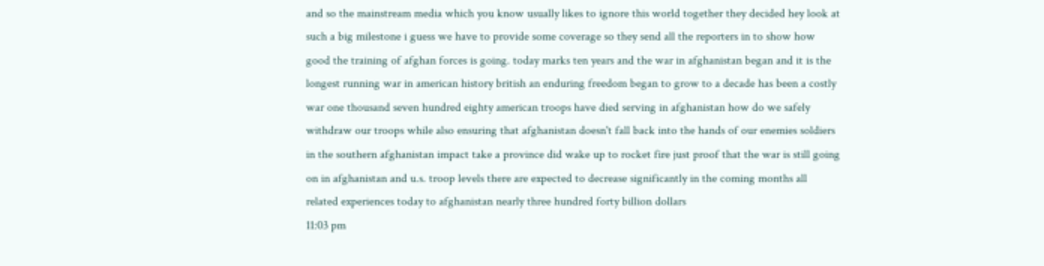and so the mainstream media which you know usually likes to ignore this world together they decided hey look at such a big milestone i guess we have to provide some coverage so they send all the reporters in to show how good the training of afghan forces is going. today marks ten years and the war in afghanistan began and it is the longest running war in american history british an enduring freedom began to grow to a decade has been a costly war one thousand seven hundred eighty american troops have died serving in afghanistan how do we safely withdraw our troops while also ensuring that afghanistan doesn't fall back into the hands of our enemies soldiers in the southern afghanistan impact take a province did wake up to rocket fire just proof that the war is still going on in afghanistan and u.s. troop levels there are expected to decrease significantly in the coming months all related experiences today to afghanistan nearly three hundred forty billion dollars
11:03 pm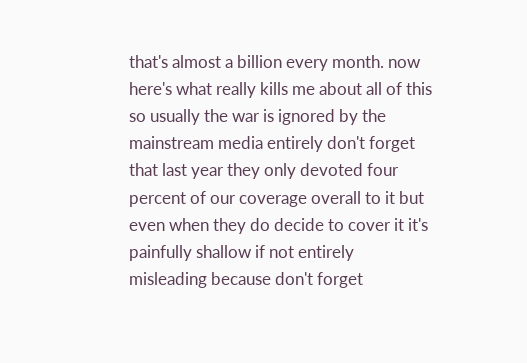that's almost a billion every month. now here's what really kills me about all of this so usually the war is ignored by the mainstream media entirely don't forget that last year they only devoted four percent of our coverage overall to it but even when they do decide to cover it it's painfully shallow if not entirely misleading because don't forget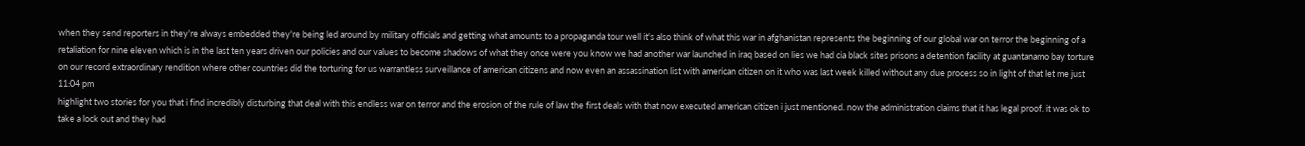when they send reporters in they're always embedded they're being led around by military officials and getting what amounts to a propaganda tour well it's also think of what this war in afghanistan represents the beginning of our global war on terror the beginning of a retaliation for nine eleven which is in the last ten years driven our policies and our values to become shadows of what they once were you know we had another war launched in iraq based on lies we had cia black sites prisons a detention facility at guantanamo bay torture on our record extraordinary rendition where other countries did the torturing for us warrantless surveillance of american citizens and now even an assassination list with american citizen on it who was last week killed without any due process so in light of that let me just
11:04 pm
highlight two stories for you that i find incredibly disturbing that deal with this endless war on terror and the erosion of the rule of law the first deals with that now executed american citizen i just mentioned. now the administration claims that it has legal proof. it was ok to take a lock out and they had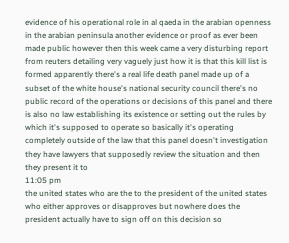evidence of his operational role in al qaeda in the arabian openness in the arabian peninsula another evidence or proof as ever been made public however then this week came a very disturbing report from reuters detailing very vaguely just how it is that this kill list is formed apparently there's a real life death panel made up of a subset of the white house's national security council there's no public record of the operations or decisions of this panel and there is also no law establishing its existence or setting out the rules by which it's supposed to operate so basically it's operating completely outside of the law that this panel doesn't investigation they have lawyers that supposedly review the situation and then they present it to
11:05 pm
the united states who are the to the president of the united states who either approves or disapproves but nowhere does the president actually have to sign off on this decision so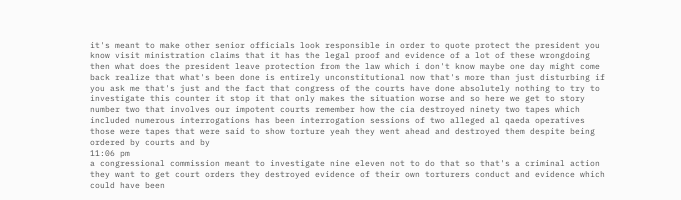it's meant to make other senior officials look responsible in order to quote protect the president you know visit ministration claims that it has the legal proof and evidence of a lot of these wrongdoing then what does the president leave protection from the law which i don't know maybe one day might come back realize that what's been done is entirely unconstitutional now that's more than just disturbing if you ask me that's just and the fact that congress of the courts have done absolutely nothing to try to investigate this counter it stop it that only makes the situation worse and so here we get to story number two that involves our impotent courts remember how the cia destroyed ninety two tapes which included numerous interrogations has been interrogation sessions of two alleged al qaeda operatives those were tapes that were said to show torture yeah they went ahead and destroyed them despite being ordered by courts and by
11:06 pm
a congressional commission meant to investigate nine eleven not to do that so that's a criminal action they want to get court orders they destroyed evidence of their own torturers conduct and evidence which could have been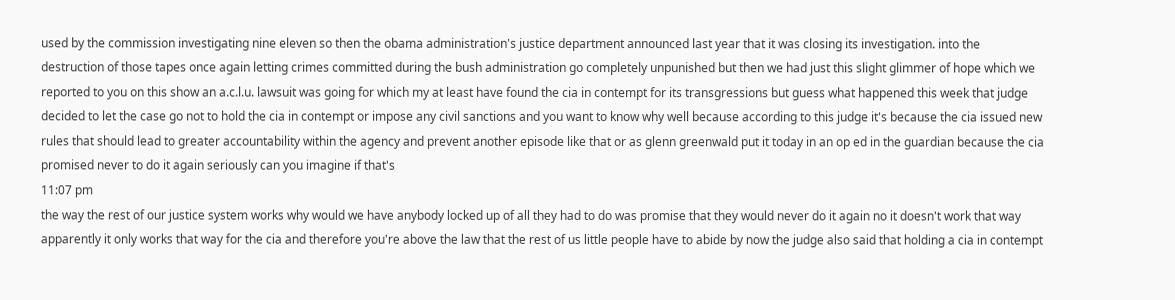used by the commission investigating nine eleven so then the obama administration's justice department announced last year that it was closing its investigation. into the destruction of those tapes once again letting crimes committed during the bush administration go completely unpunished but then we had just this slight glimmer of hope which we reported to you on this show an a.c.l.u. lawsuit was going for which my at least have found the cia in contempt for its transgressions but guess what happened this week that judge decided to let the case go not to hold the cia in contempt or impose any civil sanctions and you want to know why well because according to this judge it's because the cia issued new rules that should lead to greater accountability within the agency and prevent another episode like that or as glenn greenwald put it today in an op ed in the guardian because the cia promised never to do it again seriously can you imagine if that's
11:07 pm
the way the rest of our justice system works why would we have anybody locked up of all they had to do was promise that they would never do it again no it doesn't work that way apparently it only works that way for the cia and therefore you're above the law that the rest of us little people have to abide by now the judge also said that holding a cia in contempt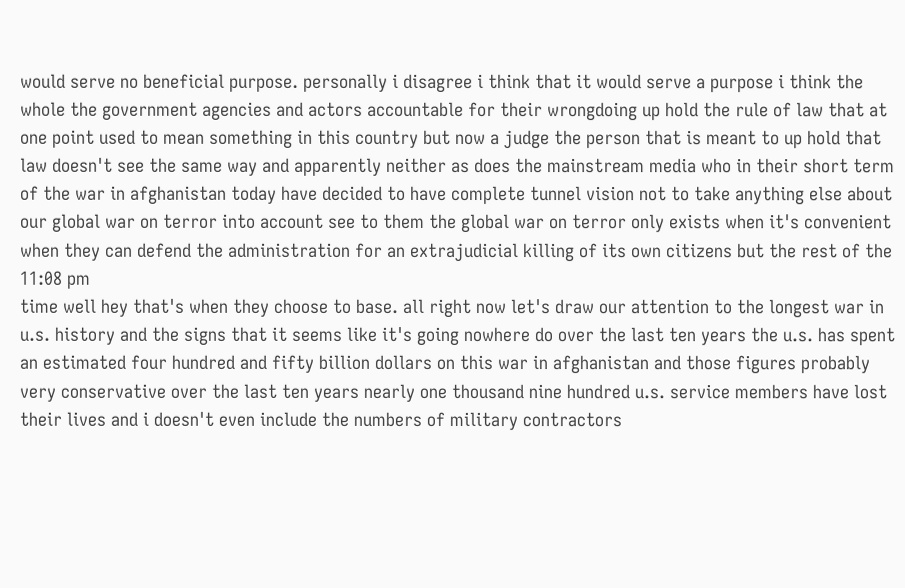would serve no beneficial purpose. personally i disagree i think that it would serve a purpose i think the whole the government agencies and actors accountable for their wrongdoing up hold the rule of law that at one point used to mean something in this country but now a judge the person that is meant to up hold that law doesn't see the same way and apparently neither as does the mainstream media who in their short term of the war in afghanistan today have decided to have complete tunnel vision not to take anything else about our global war on terror into account see to them the global war on terror only exists when it's convenient when they can defend the administration for an extrajudicial killing of its own citizens but the rest of the
11:08 pm
time well hey that's when they choose to base. all right now let's draw our attention to the longest war in u.s. history and the signs that it seems like it's going nowhere do over the last ten years the u.s. has spent an estimated four hundred and fifty billion dollars on this war in afghanistan and those figures probably very conservative over the last ten years nearly one thousand nine hundred u.s. service members have lost their lives and i doesn't even include the numbers of military contractors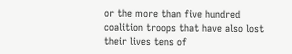or the more than five hundred coalition troops that have also lost their lives tens of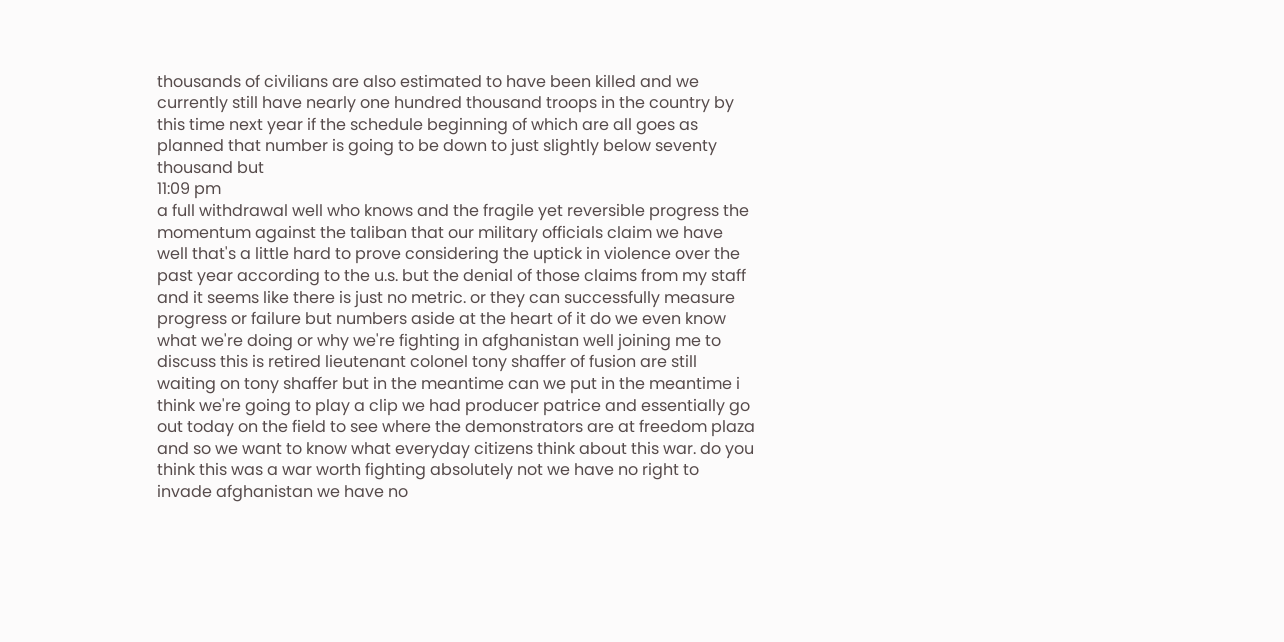thousands of civilians are also estimated to have been killed and we currently still have nearly one hundred thousand troops in the country by this time next year if the schedule beginning of which are all goes as planned that number is going to be down to just slightly below seventy thousand but
11:09 pm
a full withdrawal well who knows and the fragile yet reversible progress the momentum against the taliban that our military officials claim we have well that's a little hard to prove considering the uptick in violence over the past year according to the u.s. but the denial of those claims from my staff and it seems like there is just no metric. or they can successfully measure progress or failure but numbers aside at the heart of it do we even know what we're doing or why we're fighting in afghanistan well joining me to discuss this is retired lieutenant colonel tony shaffer of fusion are still waiting on tony shaffer but in the meantime can we put in the meantime i think we're going to play a clip we had producer patrice and essentially go out today on the field to see where the demonstrators are at freedom plaza and so we want to know what everyday citizens think about this war. do you think this was a war worth fighting absolutely not we have no right to invade afghanistan we have no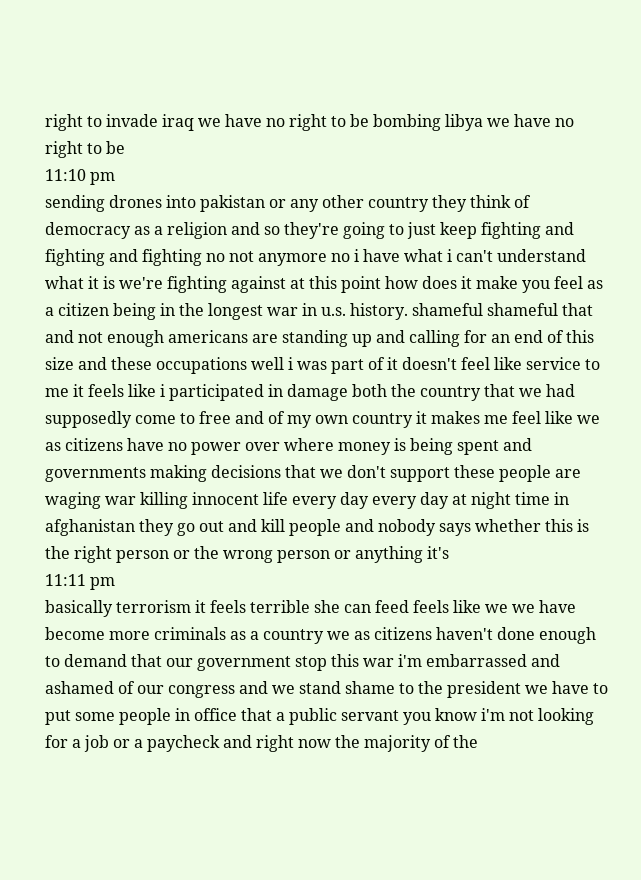right to invade iraq we have no right to be bombing libya we have no right to be
11:10 pm
sending drones into pakistan or any other country they think of democracy as a religion and so they're going to just keep fighting and fighting and fighting no not anymore no i have what i can't understand what it is we're fighting against at this point how does it make you feel as a citizen being in the longest war in u.s. history. shameful shameful that and not enough americans are standing up and calling for an end of this size and these occupations well i was part of it doesn't feel like service to me it feels like i participated in damage both the country that we had supposedly come to free and of my own country it makes me feel like we as citizens have no power over where money is being spent and governments making decisions that we don't support these people are waging war killing innocent life every day every day at night time in afghanistan they go out and kill people and nobody says whether this is the right person or the wrong person or anything it's
11:11 pm
basically terrorism it feels terrible she can feed feels like we we have become more criminals as a country we as citizens haven't done enough to demand that our government stop this war i'm embarrassed and ashamed of our congress and we stand shame to the president we have to put some people in office that a public servant you know i'm not looking for a job or a paycheck and right now the majority of the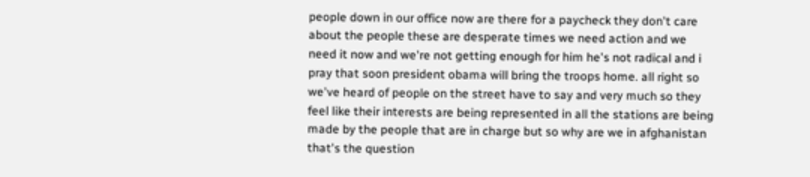people down in our office now are there for a paycheck they don't care about the people these are desperate times we need action and we need it now and we're not getting enough for him he's not radical and i pray that soon president obama will bring the troops home. all right so we've heard of people on the street have to say and very much so they feel like their interests are being represented in all the stations are being made by the people that are in charge but so why are we in afghanistan that's the question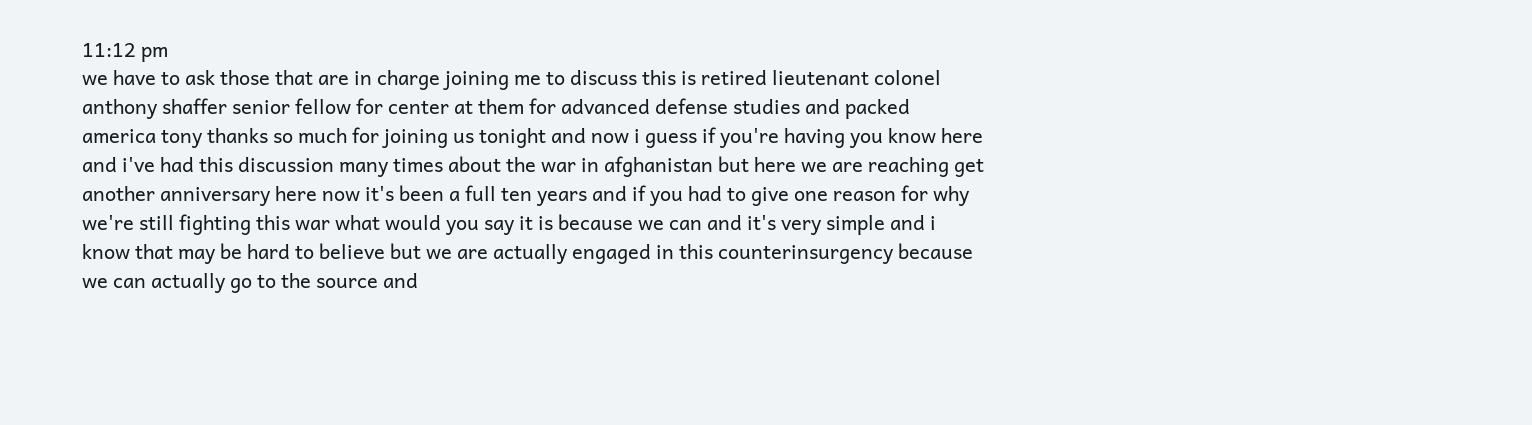11:12 pm
we have to ask those that are in charge joining me to discuss this is retired lieutenant colonel anthony shaffer senior fellow for center at them for advanced defense studies and packed america tony thanks so much for joining us tonight and now i guess if you're having you know here and i've had this discussion many times about the war in afghanistan but here we are reaching get another anniversary here now it's been a full ten years and if you had to give one reason for why we're still fighting this war what would you say it is because we can and it's very simple and i know that may be hard to believe but we are actually engaged in this counterinsurgency because we can actually go to the source and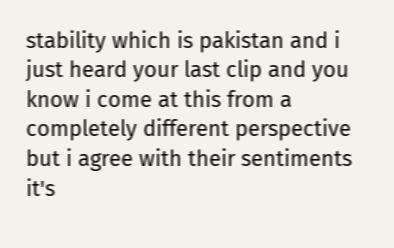stability which is pakistan and i just heard your last clip and you know i come at this from a completely different perspective but i agree with their sentiments it's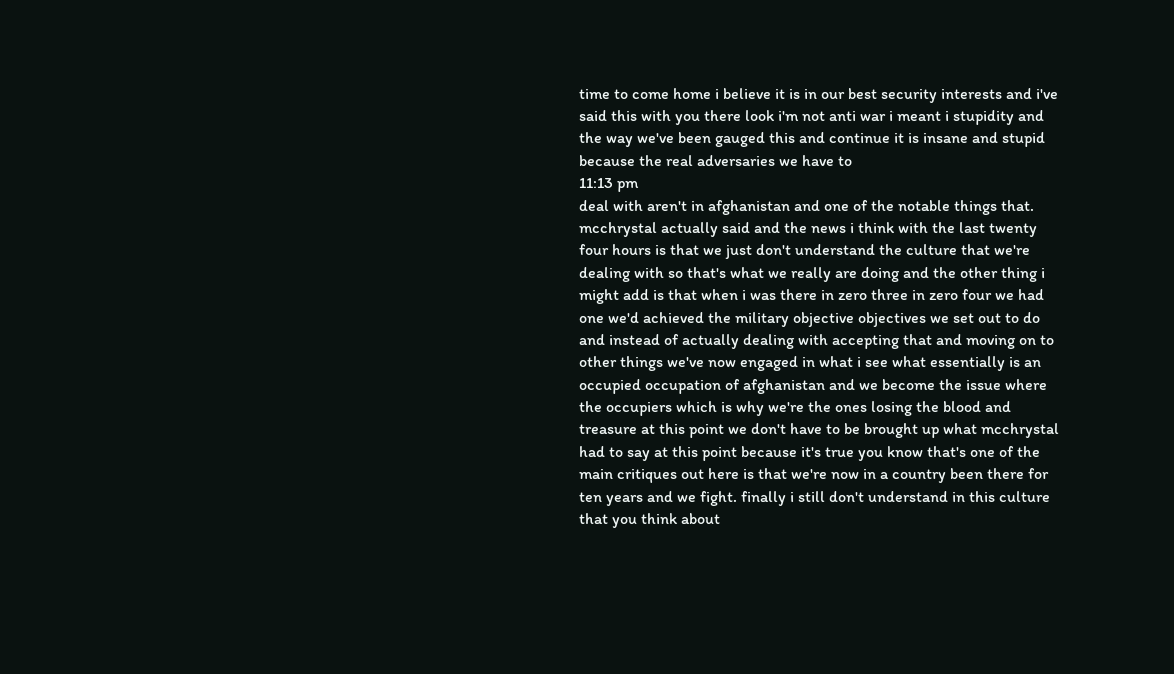time to come home i believe it is in our best security interests and i've said this with you there look i'm not anti war i meant i stupidity and the way we've been gauged this and continue it is insane and stupid because the real adversaries we have to
11:13 pm
deal with aren't in afghanistan and one of the notable things that. mcchrystal actually said and the news i think with the last twenty four hours is that we just don't understand the culture that we're dealing with so that's what we really are doing and the other thing i might add is that when i was there in zero three in zero four we had one we'd achieved the military objective objectives we set out to do and instead of actually dealing with accepting that and moving on to other things we've now engaged in what i see what essentially is an occupied occupation of afghanistan and we become the issue where the occupiers which is why we're the ones losing the blood and treasure at this point we don't have to be brought up what mcchrystal had to say at this point because it's true you know that's one of the main critiques out here is that we're now in a country been there for ten years and we fight. finally i still don't understand in this culture that you think about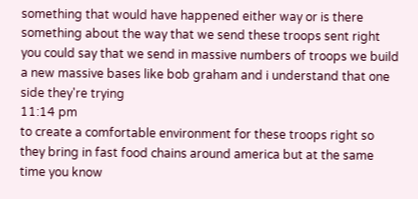something that would have happened either way or is there something about the way that we send these troops sent right you could say that we send in massive numbers of troops we build a new massive bases like bob graham and i understand that one side they're trying
11:14 pm
to create a comfortable environment for these troops right so they bring in fast food chains around america but at the same time you know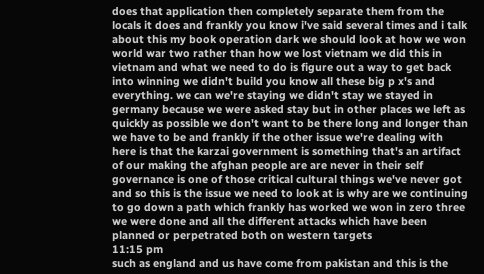does that application then completely separate them from the locals it does and frankly you know i've said several times and i talk about this my book operation dark we should look at how we won world war two rather than how we lost vietnam we did this in vietnam and what we need to do is figure out a way to get back into winning we didn't build you know all these big p x's and everything. we can we're staying we didn't stay we stayed in germany because we were asked stay but in other places we left as quickly as possible we don't want to be there long and longer than we have to be and frankly if the other issue we're dealing with here is that the karzai government is something that's an artifact of our making the afghan people are are never in their self governance is one of those critical cultural things we've never got and so this is the issue we need to look at is why are we continuing to go down a path which frankly has worked we won in zero three we were done and all the different attacks which have been planned or perpetrated both on western targets
11:15 pm
such as england and us have come from pakistan and this is the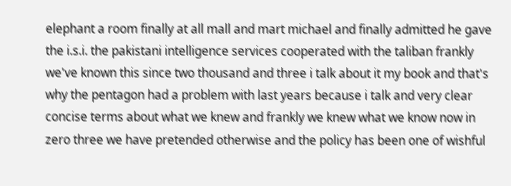elephant a room finally at all mall and mart michael and finally admitted he gave the i.s.i. the pakistani intelligence services cooperated with the taliban frankly we've known this since two thousand and three i talk about it my book and that's why the pentagon had a problem with last years because i talk and very clear concise terms about what we knew and frankly we knew what we know now in zero three we have pretended otherwise and the policy has been one of wishful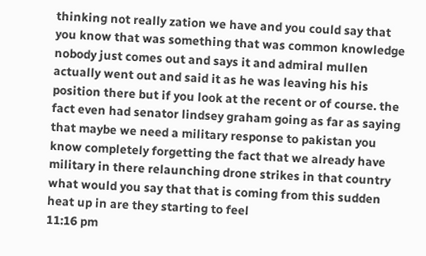thinking not really zation we have and you could say that you know that was something that was common knowledge nobody just comes out and says it and admiral mullen actually went out and said it as he was leaving his his position there but if you look at the recent or of course. the fact even had senator lindsey graham going as far as saying that maybe we need a military response to pakistan you know completely forgetting the fact that we already have military in there relaunching drone strikes in that country what would you say that that is coming from this sudden heat up in are they starting to feel
11:16 pm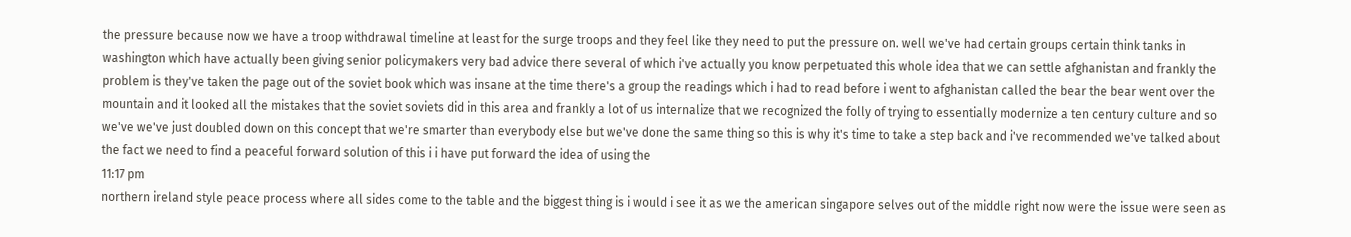the pressure because now we have a troop withdrawal timeline at least for the surge troops and they feel like they need to put the pressure on. well we've had certain groups certain think tanks in washington which have actually been giving senior policymakers very bad advice there several of which i've actually you know perpetuated this whole idea that we can settle afghanistan and frankly the problem is they've taken the page out of the soviet book which was insane at the time there's a group the readings which i had to read before i went to afghanistan called the bear the bear went over the mountain and it looked all the mistakes that the soviet soviets did in this area and frankly a lot of us internalize that we recognized the folly of trying to essentially modernize a ten century culture and so we've we've just doubled down on this concept that we're smarter than everybody else but we've done the same thing so this is why it's time to take a step back and i've recommended we've talked about the fact we need to find a peaceful forward solution of this i i have put forward the idea of using the
11:17 pm
northern ireland style peace process where all sides come to the table and the biggest thing is i would i see it as we the american singapore selves out of the middle right now were the issue were seen as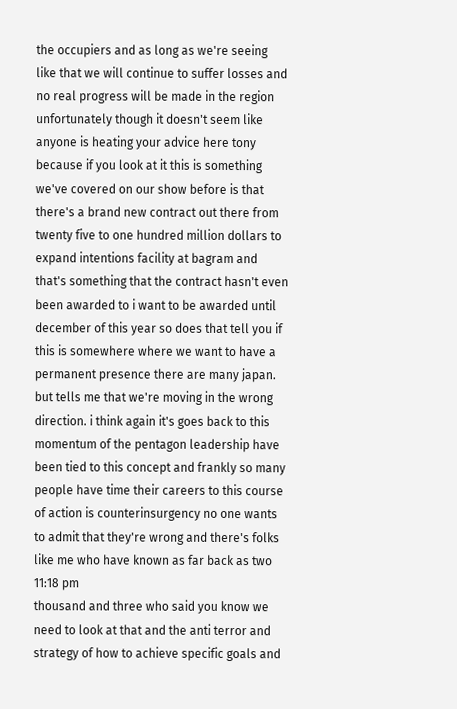the occupiers and as long as we're seeing like that we will continue to suffer losses and no real progress will be made in the region unfortunately though it doesn't seem like anyone is heating your advice here tony because if you look at it this is something we've covered on our show before is that there's a brand new contract out there from twenty five to one hundred million dollars to expand intentions facility at bagram and that's something that the contract hasn't even been awarded to i want to be awarded until december of this year so does that tell you if this is somewhere where we want to have a permanent presence there are many japan. but tells me that we're moving in the wrong direction. i think again it's goes back to this momentum of the pentagon leadership have been tied to this concept and frankly so many people have time their careers to this course of action is counterinsurgency no one wants to admit that they're wrong and there's folks like me who have known as far back as two
11:18 pm
thousand and three who said you know we need to look at that and the anti terror and strategy of how to achieve specific goals and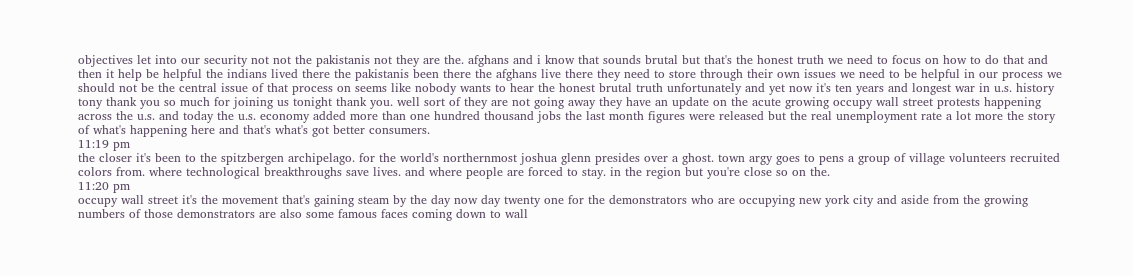objectives let into our security not not the pakistanis not they are the. afghans and i know that sounds brutal but that's the honest truth we need to focus on how to do that and then it help be helpful the indians lived there the pakistanis been there the afghans live there they need to store through their own issues we need to be helpful in our process we should not be the central issue of that process on seems like nobody wants to hear the honest brutal truth unfortunately and yet now it's ten years and longest war in u.s. history tony thank you so much for joining us tonight thank you. well sort of they are not going away they have an update on the acute growing occupy wall street protests happening across the u.s. and today the u.s. economy added more than one hundred thousand jobs the last month figures were released but the real unemployment rate a lot more the story of what's happening here and that's what's got better consumers.
11:19 pm
the closer it's been to the spitzbergen archipelago. for the world's northernmost joshua glenn presides over a ghost. town argy goes to pens a group of village volunteers recruited colors from. where technological breakthroughs save lives. and where people are forced to stay. in the region but you're close so on the.
11:20 pm
occupy wall street it's the movement that's gaining steam by the day now day twenty one for the demonstrators who are occupying new york city and aside from the growing numbers of those demonstrators are also some famous faces coming down to wall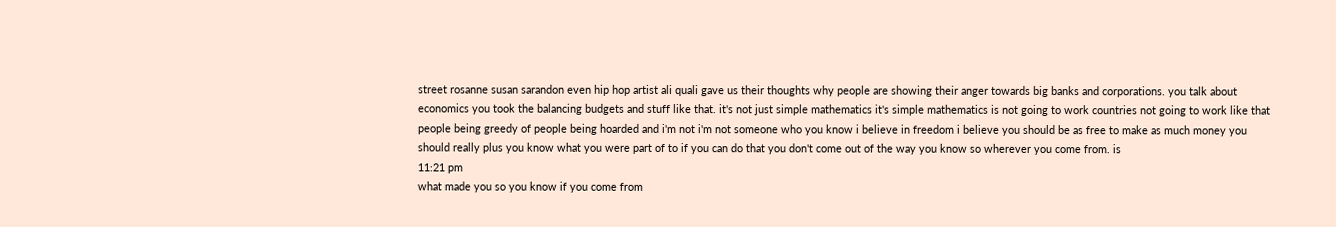street rosanne susan sarandon even hip hop artist ali quali gave us their thoughts why people are showing their anger towards big banks and corporations. you talk about economics you took the balancing budgets and stuff like that. it's not just simple mathematics it's simple mathematics is not going to work countries not going to work like that people being greedy of people being hoarded and i'm not i'm not someone who you know i believe in freedom i believe you should be as free to make as much money you should really plus you know what you were part of to if you can do that you don't come out of the way you know so wherever you come from. is
11:21 pm
what made you so you know if you come from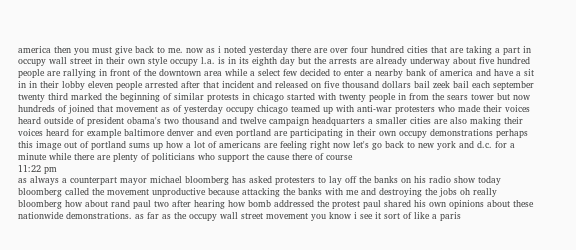america then you must give back to me. now as i noted yesterday there are over four hundred cities that are taking a part in occupy wall street in their own style occupy l.a. is in its eighth day but the arrests are already underway about five hundred people are rallying in front of the downtown area while a select few decided to enter a nearby bank of america and have a sit in in their lobby eleven people arrested after that incident and released on five thousand dollars bail zeek bail each september twenty third marked the beginning of similar protests in chicago started with twenty people in from the sears tower but now hundreds of joined that movement as of yesterday occupy chicago teamed up with anti-war protesters who made their voices heard outside of president obama's two thousand and twelve campaign headquarters a smaller cities are also making their voices heard for example baltimore denver and even portland are participating in their own occupy demonstrations perhaps this image out of portland sums up how a lot of americans are feeling right now let's go back to new york and d.c. for a minute while there are plenty of politicians who support the cause there of course
11:22 pm
as always a counterpart mayor michael bloomberg has asked protesters to lay off the banks on his radio show today bloomberg called the movement unproductive because attacking the banks with me and destroying the jobs oh really bloomberg how about rand paul two after hearing how bomb addressed the protest paul shared his own opinions about these nationwide demonstrations. as far as the occupy wall street movement you know i see it sort of like a paris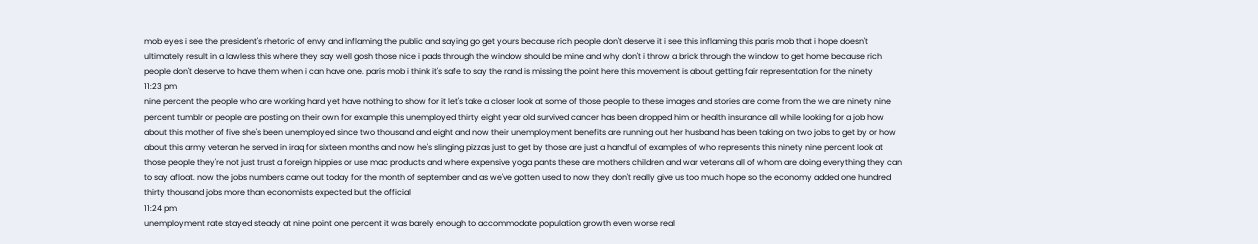mob eyes i see the president's rhetoric of envy and inflaming the public and saying go get yours because rich people don't deserve it i see this inflaming this paris mob that i hope doesn't ultimately result in a lawless this where they say well gosh those nice i pads through the window should be mine and why don't i throw a brick through the window to get home because rich people don't deserve to have them when i can have one. paris mob i think it's safe to say the rand is missing the point here this movement is about getting fair representation for the ninety
11:23 pm
nine percent the people who are working hard yet have nothing to show for it let's take a closer look at some of those people to these images and stories are come from the we are ninety nine percent tumblr or people are posting on their own for example this unemployed thirty eight year old survived cancer has been dropped him or health insurance all while looking for a job how about this mother of five she's been unemployed since two thousand and eight and now their unemployment benefits are running out her husband has been taking on two jobs to get by or how about this army veteran he served in iraq for sixteen months and now he's slinging pizzas just to get by those are just a handful of examples of who represents this ninety nine percent look at those people they're not just trust a foreign hippies or use mac products and where expensive yoga pants these are mothers children and war veterans all of whom are doing everything they can to say afloat. now the jobs numbers came out today for the month of september and as we've gotten used to now they don't really give us too much hope so the economy added one hundred thirty thousand jobs more than economists expected but the official
11:24 pm
unemployment rate stayed steady at nine point one percent it was barely enough to accommodate population growth even worse real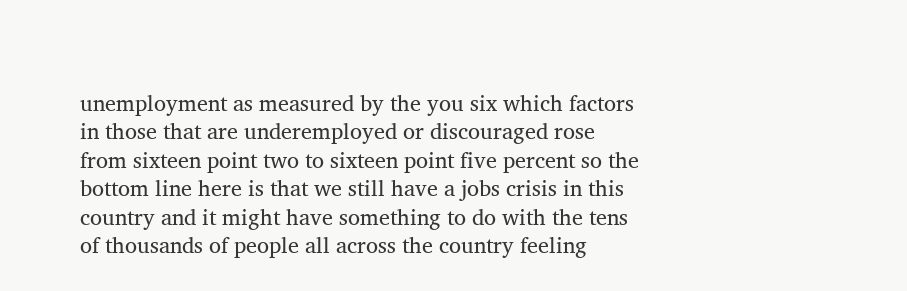unemployment as measured by the you six which factors in those that are underemployed or discouraged rose from sixteen point two to sixteen point five percent so the bottom line here is that we still have a jobs crisis in this country and it might have something to do with the tens of thousands of people all across the country feeling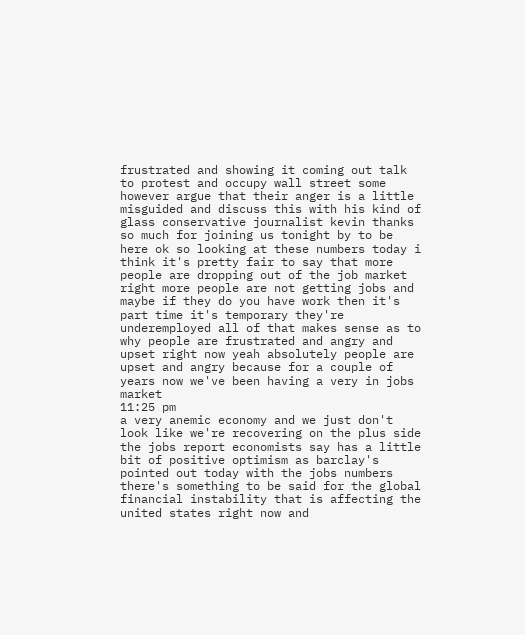frustrated and showing it coming out talk to protest and occupy wall street some however argue that their anger is a little misguided and discuss this with his kind of glass conservative journalist kevin thanks so much for joining us tonight by to be here ok so looking at these numbers today i think it's pretty fair to say that more people are dropping out of the job market right more people are not getting jobs and maybe if they do you have work then it's part time it's temporary they're underemployed all of that makes sense as to why people are frustrated and angry and upset right now yeah absolutely people are upset and angry because for a couple of years now we've been having a very in jobs market
11:25 pm
a very anemic economy and we just don't look like we're recovering on the plus side the jobs report economists say has a little bit of positive optimism as barclay's pointed out today with the jobs numbers there's something to be said for the global financial instability that is affecting the united states right now and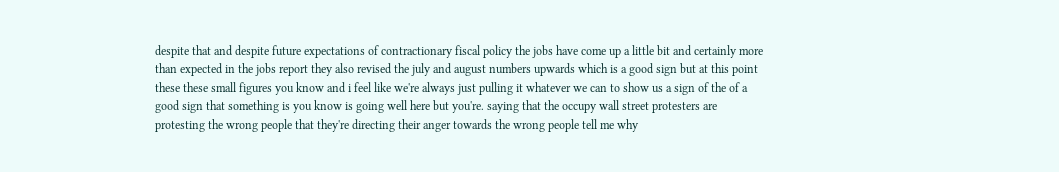despite that and despite future expectations of contractionary fiscal policy the jobs have come up a little bit and certainly more than expected in the jobs report they also revised the july and august numbers upwards which is a good sign but at this point these these small figures you know and i feel like we're always just pulling it whatever we can to show us a sign of the of a good sign that something is you know is going well here but you're. saying that the occupy wall street protesters are protesting the wrong people that they're directing their anger towards the wrong people tell me why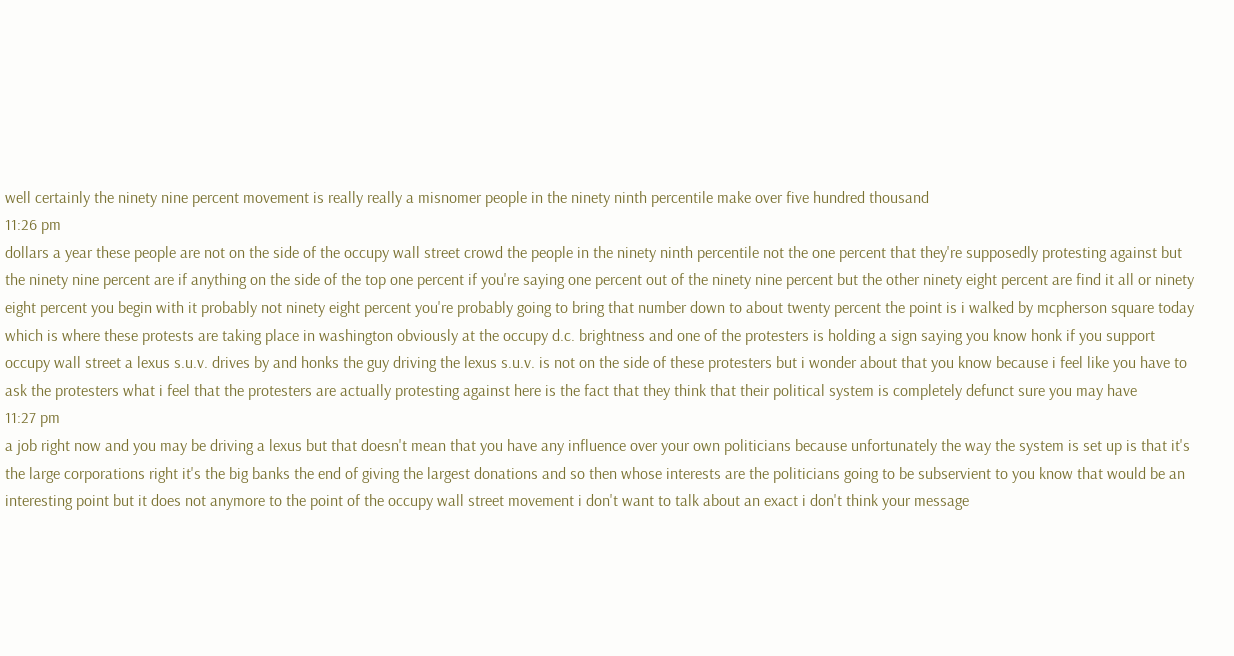well certainly the ninety nine percent movement is really really a misnomer people in the ninety ninth percentile make over five hundred thousand
11:26 pm
dollars a year these people are not on the side of the occupy wall street crowd the people in the ninety ninth percentile not the one percent that they're supposedly protesting against but the ninety nine percent are if anything on the side of the top one percent if you're saying one percent out of the ninety nine percent but the other ninety eight percent are find it all or ninety eight percent you begin with it probably not ninety eight percent you're probably going to bring that number down to about twenty percent the point is i walked by mcpherson square today which is where these protests are taking place in washington obviously at the occupy d.c. brightness and one of the protesters is holding a sign saying you know honk if you support occupy wall street a lexus s.u.v. drives by and honks the guy driving the lexus s.u.v. is not on the side of these protesters but i wonder about that you know because i feel like you have to ask the protesters what i feel that the protesters are actually protesting against here is the fact that they think that their political system is completely defunct sure you may have
11:27 pm
a job right now and you may be driving a lexus but that doesn't mean that you have any influence over your own politicians because unfortunately the way the system is set up is that it's the large corporations right it's the big banks the end of giving the largest donations and so then whose interests are the politicians going to be subservient to you know that would be an interesting point but it does not anymore to the point of the occupy wall street movement i don't want to talk about an exact i don't think your message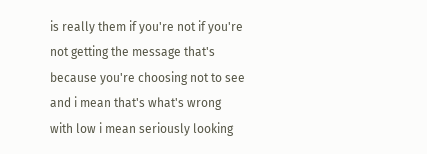is really them if you're not if you're not getting the message that's because you're choosing not to see and i mean that's what's wrong with low i mean seriously looking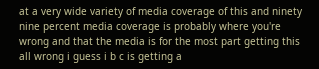at a very wide variety of media coverage of this and ninety nine percent media coverage is probably where you're wrong and that the media is for the most part getting this all wrong i guess i b c is getting a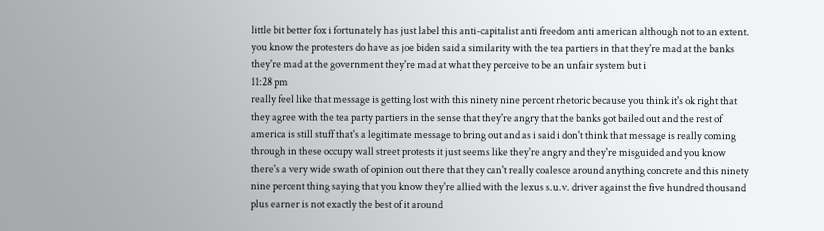little bit better fox i fortunately has just label this anti-capitalist anti freedom anti american although not to an extent. you know the protesters do have as joe biden said a similarity with the tea partiers in that they're mad at the banks they're mad at the government they're mad at what they perceive to be an unfair system but i
11:28 pm
really feel like that message is getting lost with this ninety nine percent rhetoric because you think it's ok right that they agree with the tea party partiers in the sense that they're angry that the banks got bailed out and the rest of america is still stuff that's a legitimate message to bring out and as i said i don't think that message is really coming through in these occupy wall street protests it just seems like they're angry and they're misguided and you know there's a very wide swath of opinion out there that they can't really coalesce around anything concrete and this ninety nine percent thing saying that you know they're allied with the lexus s.u.v. driver against the five hundred thousand plus earner is not exactly the best of it around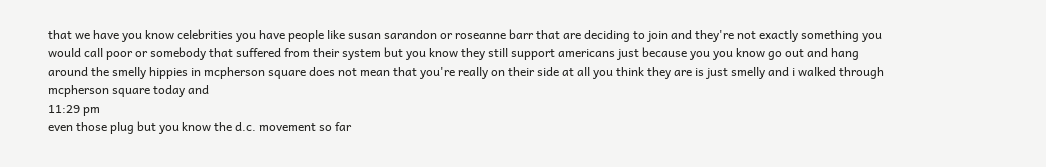that we have you know celebrities you have people like susan sarandon or roseanne barr that are deciding to join and they're not exactly something you would call poor or somebody that suffered from their system but you know they still support americans just because you you know go out and hang around the smelly hippies in mcpherson square does not mean that you're really on their side at all you think they are is just smelly and i walked through mcpherson square today and
11:29 pm
even those plug but you know the d.c. movement so far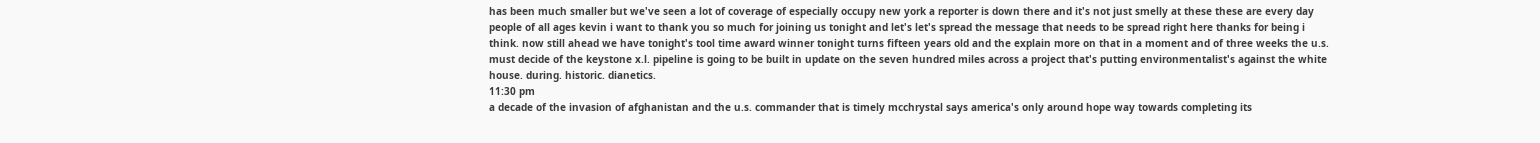has been much smaller but we've seen a lot of coverage of especially occupy new york a reporter is down there and it's not just smelly at these these are every day people of all ages kevin i want to thank you so much for joining us tonight and let's let's spread the message that needs to be spread right here thanks for being i think. now still ahead we have tonight's tool time award winner tonight turns fifteen years old and the explain more on that in a moment and of three weeks the u.s. must decide of the keystone x.l. pipeline is going to be built in update on the seven hundred miles across a project that's putting environmentalist's against the white house. during. historic. dianetics.
11:30 pm
a decade of the invasion of afghanistan and the u.s. commander that is timely mcchrystal says america's only around hope way towards completing its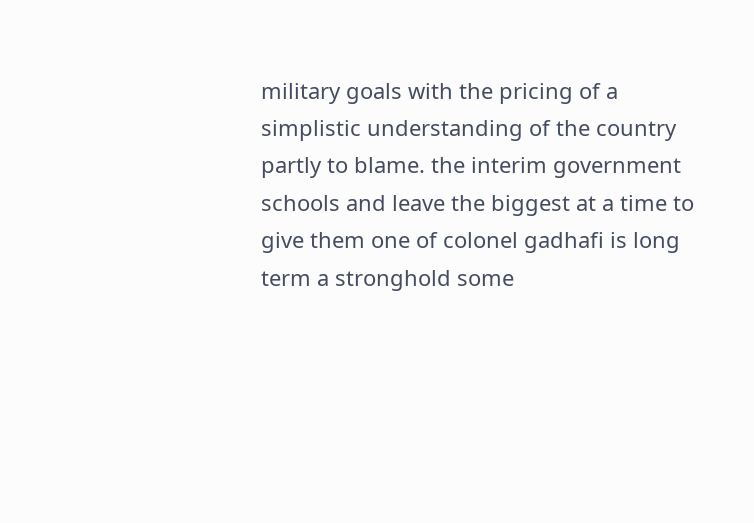military goals with the pricing of a simplistic understanding of the country partly to blame. the interim government schools and leave the biggest at a time to give them one of colonel gadhafi is long term a stronghold some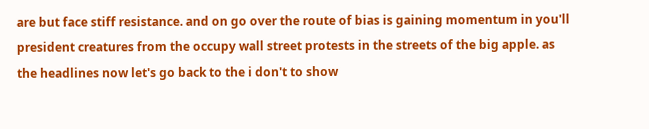are but face stiff resistance. and on go over the route of bias is gaining momentum in you'll president creatures from the occupy wall street protests in the streets of the big apple. as the headlines now let's go back to the i don't to show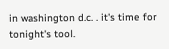in washington d.c. . it's time for tonight's tool.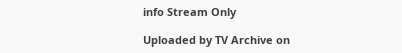info Stream Only

Uploaded by TV Archive on